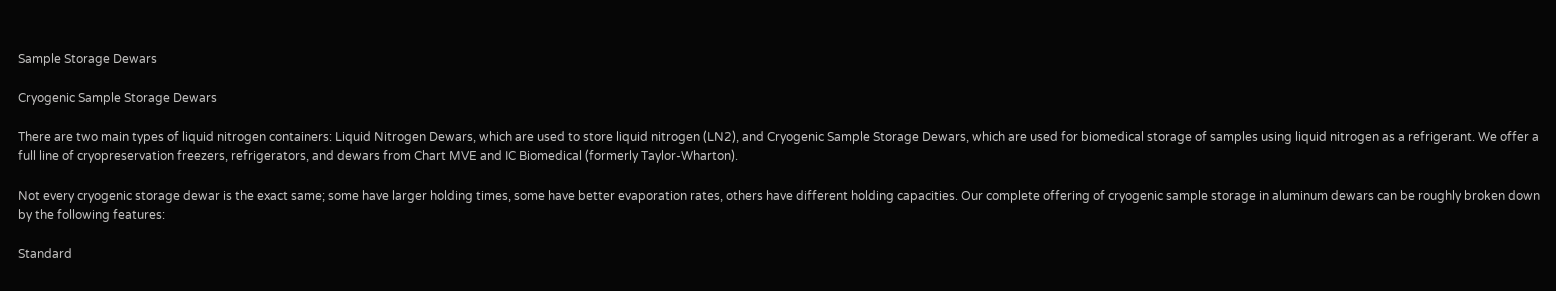Sample Storage Dewars

Cryogenic Sample Storage Dewars

There are two main types of liquid nitrogen containers: Liquid Nitrogen Dewars, which are used to store liquid nitrogen (LN2), and Cryogenic Sample Storage Dewars, which are used for biomedical storage of samples using liquid nitrogen as a refrigerant. We offer a full line of cryopreservation freezers, refrigerators, and dewars from Chart MVE and IC Biomedical (formerly Taylor-Wharton).

Not every cryogenic storage dewar is the exact same; some have larger holding times, some have better evaporation rates, others have different holding capacities. Our complete offering of cryogenic sample storage in aluminum dewars can be roughly broken down by the following features:

Standard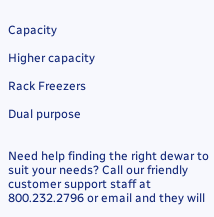Capacity

Higher capacity

Rack Freezers

Dual purpose


Need help finding the right dewar to suit your needs? Call our friendly customer support staff at 800.232.2796 or email and they will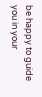be happy to guide you in your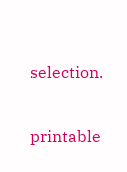selection.

printable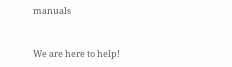manuals


We are here to help!